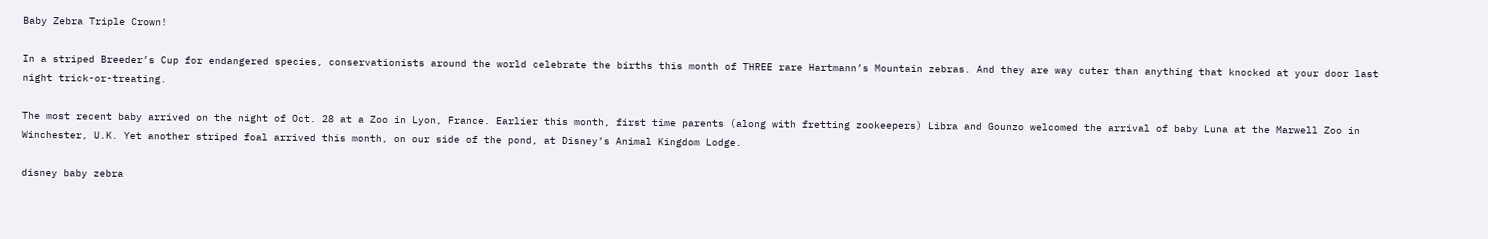Baby Zebra Triple Crown!

In a striped Breeder’s Cup for endangered species, conservationists around the world celebrate the births this month of THREE rare Hartmann’s Mountain zebras. And they are way cuter than anything that knocked at your door last night trick-or-treating.

The most recent baby arrived on the night of Oct. 28 at a Zoo in Lyon, France. Earlier this month, first time parents (along with fretting zookeepers) Libra and Gounzo welcomed the arrival of baby Luna at the Marwell Zoo in Winchester, U.K. Yet another striped foal arrived this month, on our side of the pond, at Disney’s Animal Kingdom Lodge.

disney baby zebra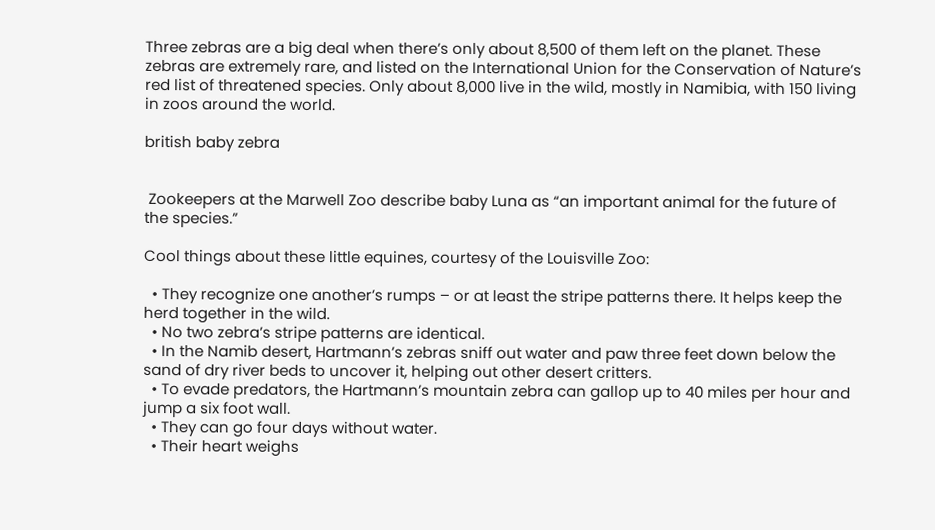Three zebras are a big deal when there’s only about 8,500 of them left on the planet. These zebras are extremely rare, and listed on the International Union for the Conservation of Nature’s red list of threatened species. Only about 8,000 live in the wild, mostly in Namibia, with 150 living in zoos around the world.

british baby zebra


 Zookeepers at the Marwell Zoo describe baby Luna as “an important animal for the future of the species.”

Cool things about these little equines, courtesy of the Louisville Zoo:

  • They recognize one another’s rumps – or at least the stripe patterns there. It helps keep the herd together in the wild.
  • No two zebra’s stripe patterns are identical.
  • In the Namib desert, Hartmann’s zebras sniff out water and paw three feet down below the sand of dry river beds to uncover it, helping out other desert critters.
  • To evade predators, the Hartmann’s mountain zebra can gallop up to 40 miles per hour and jump a six foot wall.
  • They can go four days without water.
  • Their heart weighs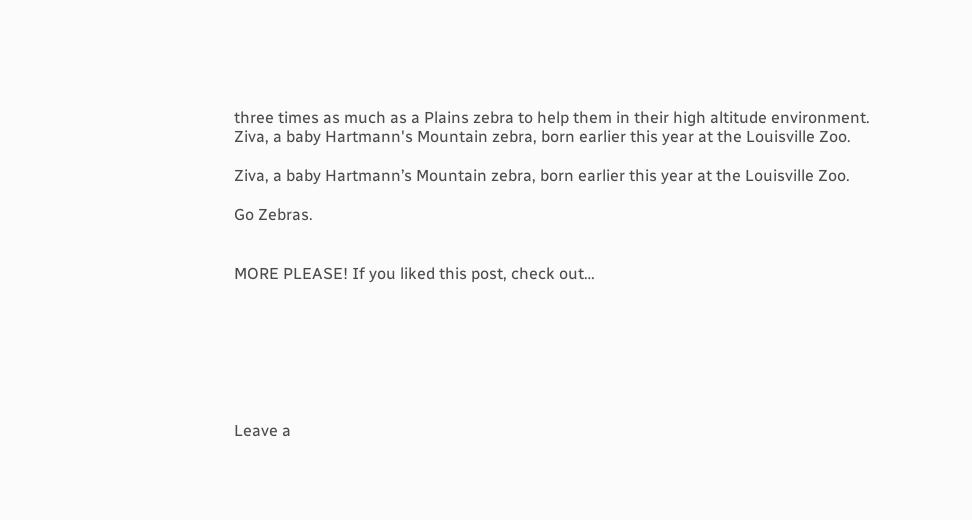three times as much as a Plains zebra to help them in their high altitude environment.
Ziva, a baby Hartmann's Mountain zebra, born earlier this year at the Louisville Zoo.

Ziva, a baby Hartmann’s Mountain zebra, born earlier this year at the Louisville Zoo.

Go Zebras.


MORE PLEASE! If you liked this post, check out…







Leave a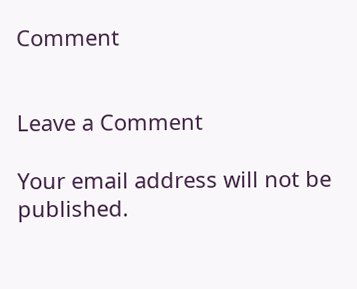Comment


Leave a Comment

Your email address will not be published.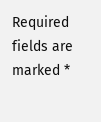Required fields are marked *